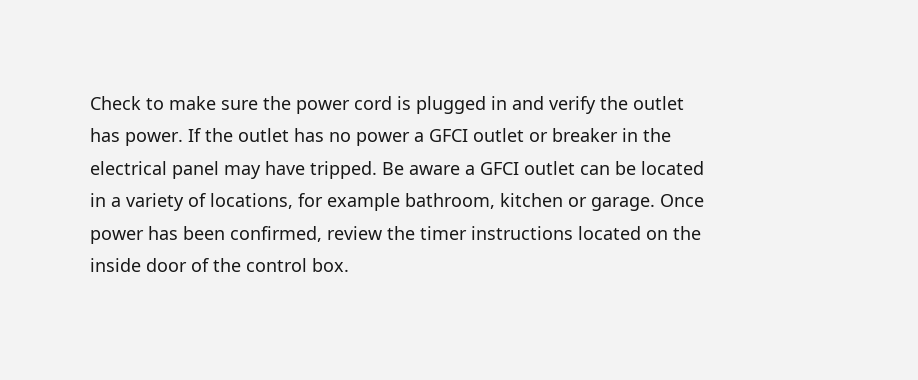Check to make sure the power cord is plugged in and verify the outlet has power. If the outlet has no power a GFCI outlet or breaker in the electrical panel may have tripped. Be aware a GFCI outlet can be located in a variety of locations, for example bathroom, kitchen or garage. Once power has been confirmed, review the timer instructions located on the inside door of the control box.